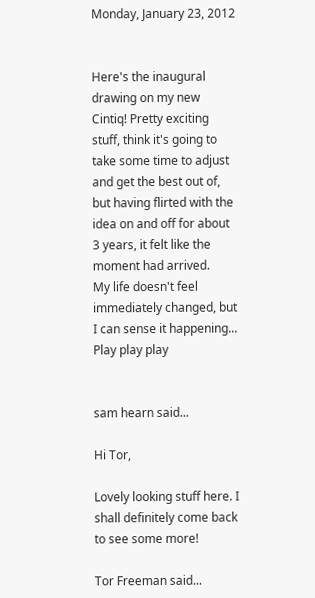Monday, January 23, 2012


Here's the inaugural drawing on my new Cintiq! Pretty exciting stuff, think it's going to take some time to adjust and get the best out of, but having flirted with the idea on and off for about 3 years, it felt like the moment had arrived.
My life doesn't feel immediately changed, but I can sense it happening...
Play play play


sam hearn said...

Hi Tor,

Lovely looking stuff here. I shall definitely come back to see some more!

Tor Freeman said...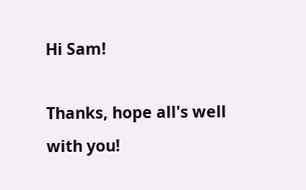Hi Sam!

Thanks, hope all's well with you!